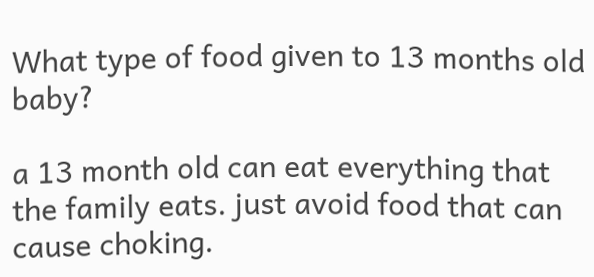What type of food given to 13 months old baby?

a 13 month old can eat everything that the family eats. just avoid food that can cause choking.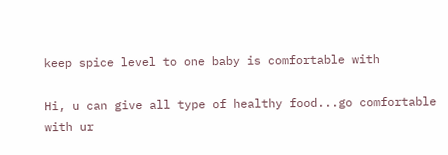keep spice level to one baby is comfortable with

Hi, u can give all type of healthy food...go comfortable with ur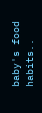baby's food habits..